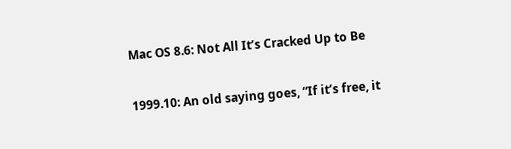Mac OS 8.6: Not All It’s Cracked Up to Be

1999.10: An old saying goes, “If it’s free, it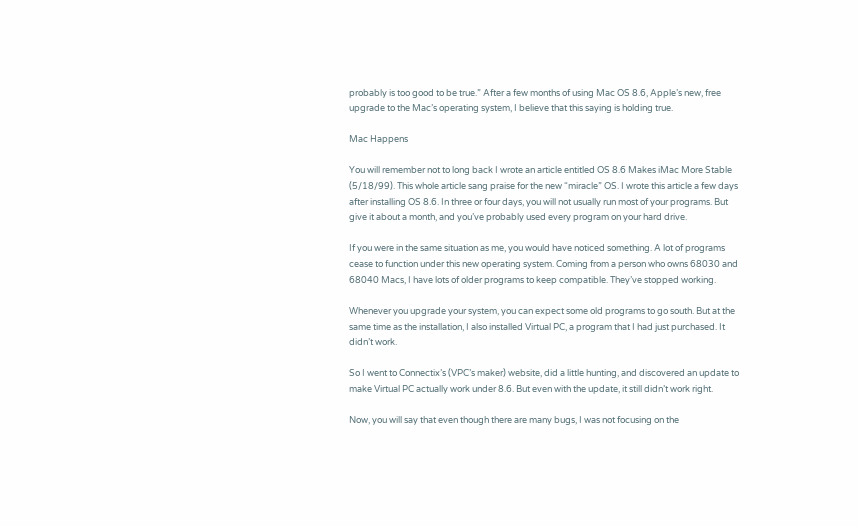probably is too good to be true.” After a few months of using Mac OS 8.6, Apple’s new, free upgrade to the Mac’s operating system, I believe that this saying is holding true.

Mac Happens

You will remember not to long back I wrote an article entitled OS 8.6 Makes iMac More Stable (5/18/99). This whole article sang praise for the new “miracle” OS. I wrote this article a few days after installing OS 8.6. In three or four days, you will not usually run most of your programs. But give it about a month, and you’ve probably used every program on your hard drive.

If you were in the same situation as me, you would have noticed something. A lot of programs cease to function under this new operating system. Coming from a person who owns 68030 and 68040 Macs, I have lots of older programs to keep compatible. They’ve stopped working.

Whenever you upgrade your system, you can expect some old programs to go south. But at the same time as the installation, I also installed Virtual PC, a program that I had just purchased. It didn’t work.

So I went to Connectix’s (VPC’s maker) website, did a little hunting, and discovered an update to make Virtual PC actually work under 8.6. But even with the update, it still didn’t work right.

Now, you will say that even though there are many bugs, I was not focusing on the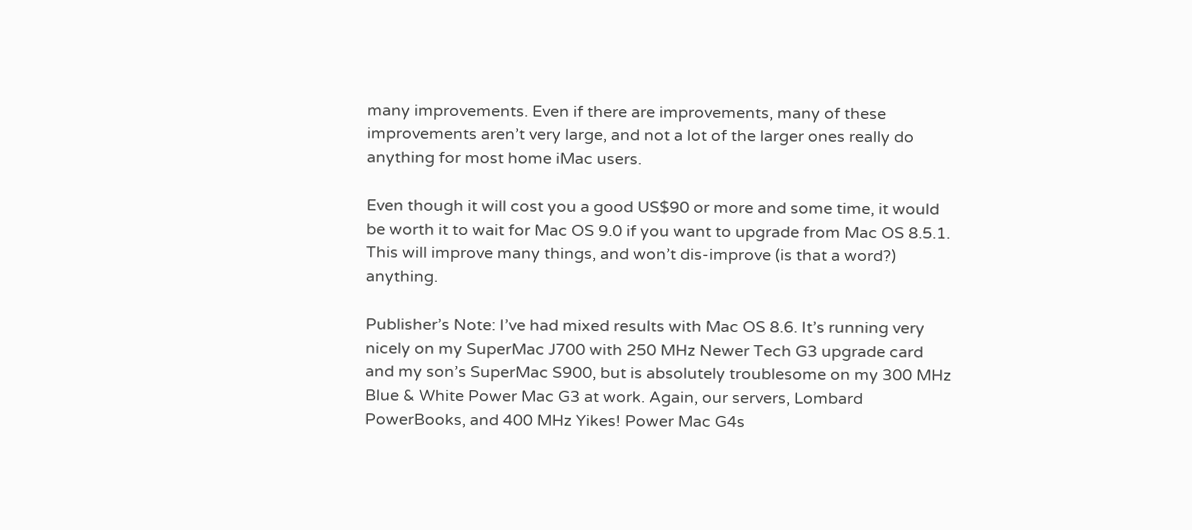many improvements. Even if there are improvements, many of these improvements aren’t very large, and not a lot of the larger ones really do anything for most home iMac users.

Even though it will cost you a good US$90 or more and some time, it would be worth it to wait for Mac OS 9.0 if you want to upgrade from Mac OS 8.5.1. This will improve many things, and won’t dis-improve (is that a word?) anything.

Publisher’s Note: I’ve had mixed results with Mac OS 8.6. It’s running very nicely on my SuperMac J700 with 250 MHz Newer Tech G3 upgrade card and my son’s SuperMac S900, but is absolutely troublesome on my 300 MHz Blue & White Power Mac G3 at work. Again, our servers, Lombard PowerBooks, and 400 MHz Yikes! Power Mac G4s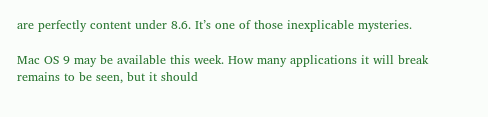are perfectly content under 8.6. It’s one of those inexplicable mysteries.

Mac OS 9 may be available this week. How many applications it will break remains to be seen, but it should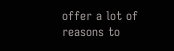offer a lot of reasons to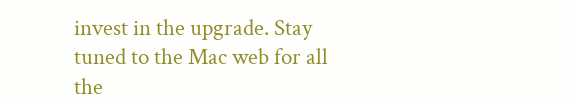invest in the upgrade. Stay tuned to the Mac web for all the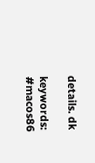details. dk

keywords: #macos86